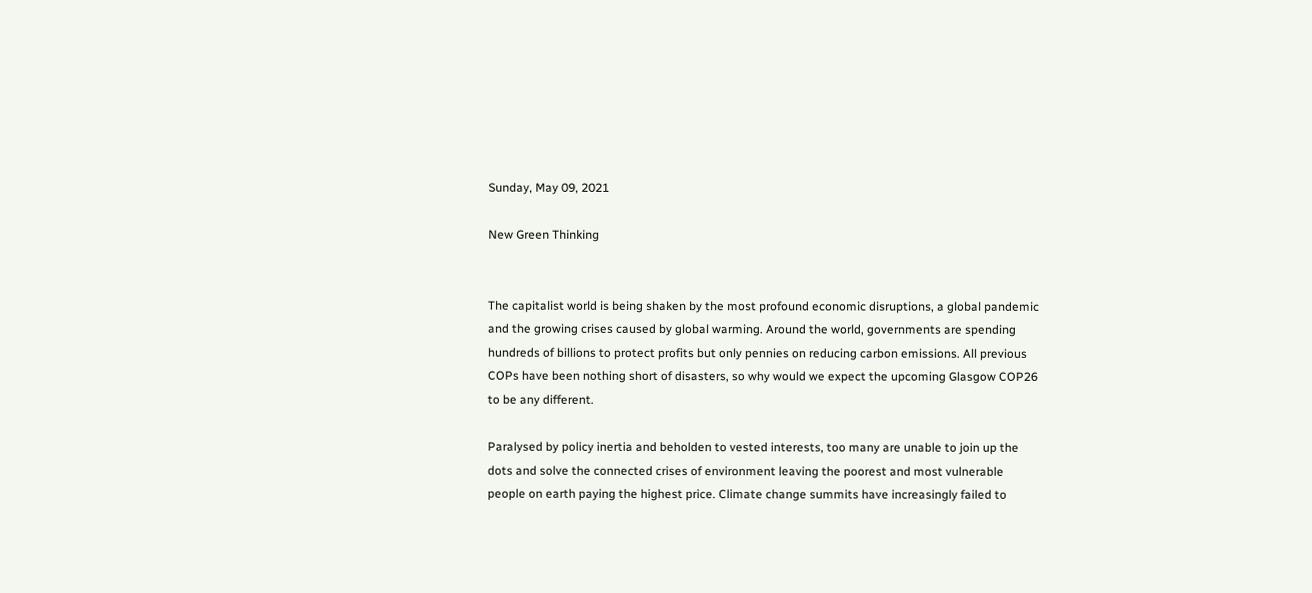Sunday, May 09, 2021

New Green Thinking


The capitalist world is being shaken by the most profound economic disruptions, a global pandemic and the growing crises caused by global warming. Around the world, governments are spending hundreds of billions to protect profits but only pennies on reducing carbon emissions. All previous COPs have been nothing short of disasters, so why would we expect the upcoming Glasgow COP26 to be any different.

Paralysed by policy inertia and beholden to vested interests, too many are unable to join up the dots and solve the connected crises of environment leaving the poorest and most vulnerable people on earth paying the highest price. Climate change summits have increasingly failed to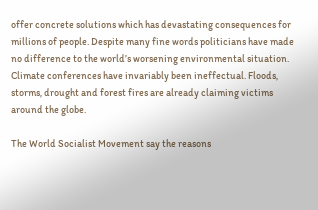offer concrete solutions which has devastating consequences for millions of people. Despite many fine words politicians have made no difference to the world’s worsening environmental situation. Climate conferences have invariably been ineffectual. Floods, storms, drought and forest fires are already claiming victims around the globe.

The World Socialist Movement say the reasons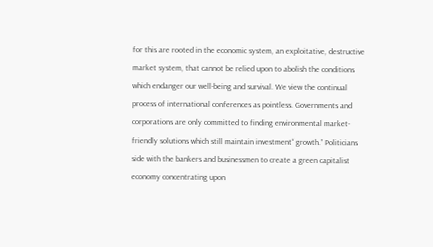for this are rooted in the economic system, an exploitative, destructive market system, that cannot be relied upon to abolish the conditions which endanger our well-being and survival. We view the continual process of international conferences as pointless. Governments and corporations are only committed to finding environmental market-friendly solutions which still maintain investment“ growth.” Politicians side with the bankers and businessmen to create a green capitalist economy concentrating upon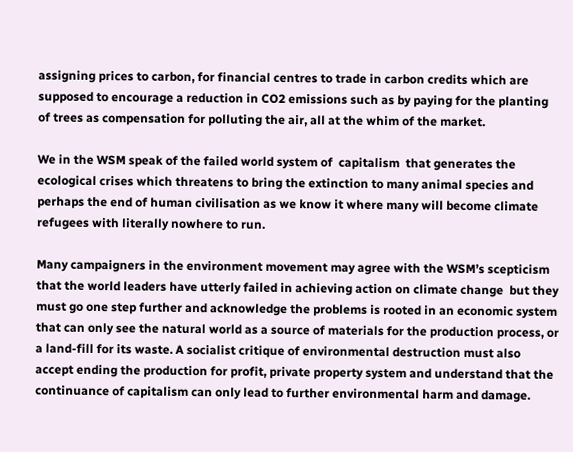assigning prices to carbon, for financial centres to trade in carbon credits which are supposed to encourage a reduction in CO2 emissions such as by paying for the planting of trees as compensation for polluting the air, all at the whim of the market.

We in the WSM speak of the failed world system of  capitalism  that generates the ecological crises which threatens to bring the extinction to many animal species and perhaps the end of human civilisation as we know it where many will become climate refugees with literally nowhere to run.

Many campaigners in the environment movement may agree with the WSM’s scepticism that the world leaders have utterly failed in achieving action on climate change  but they must go one step further and acknowledge the problems is rooted in an economic system that can only see the natural world as a source of materials for the production process, or a land-fill for its waste. A socialist critique of environmental destruction must also accept ending the production for profit, private property system and understand that the continuance of capitalism can only lead to further environmental harm and damage.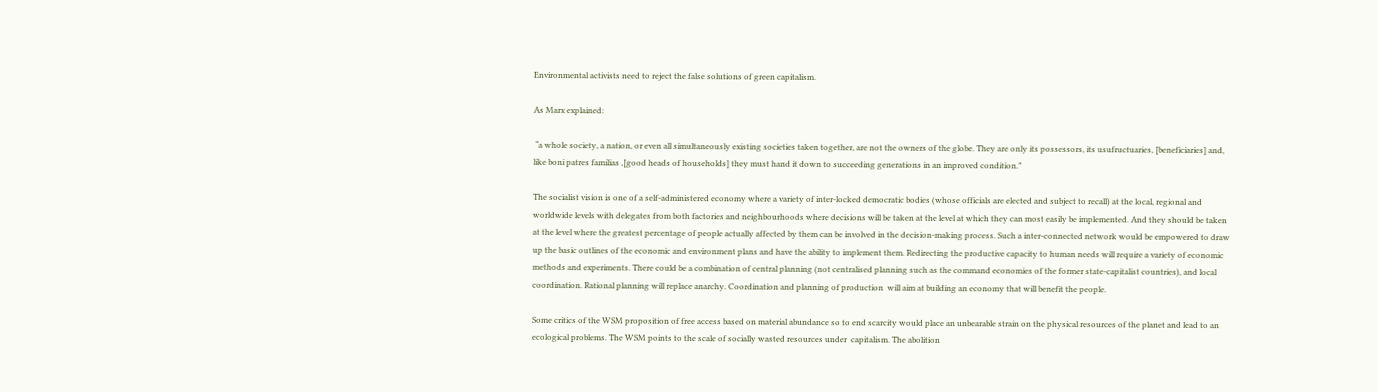Environmental activists need to reject the false solutions of green capitalism.

As Marx explained:

 “a whole society, a nation, or even all simultaneously existing societies taken together, are not the owners of the globe. They are only its possessors, its usufructuaries, [beneficiaries] and, like boni patres familias ,[good heads of households] they must hand it down to succeeding generations in an improved condition.”

The socialist vision is one of a self-administered economy where a variety of inter-locked democratic bodies (whose officials are elected and subject to recall) at the local, regional and worldwide levels with delegates from both factories and neighbourhoods where decisions will be taken at the level at which they can most easily be implemented. And they should be taken at the level where the greatest percentage of people actually affected by them can be involved in the decision-making process. Such a inter-connected network would be empowered to draw up the basic outlines of the economic and environment plans and have the ability to implement them. Redirecting the productive capacity to human needs will require a variety of economic methods and experiments. There could be a combination of central planning (not centralised planning such as the command economies of the former state-capitalist countries), and local coordination. Rational planning will replace anarchy. Coordination and planning of production  will aim at building an economy that will benefit the people.

Some critics of the WSM proposition of free access based on material abundance so to end scarcity would place an unbearable strain on the physical resources of the planet and lead to an ecological problems. The WSM points to the scale of socially wasted resources under  capitalism. The abolition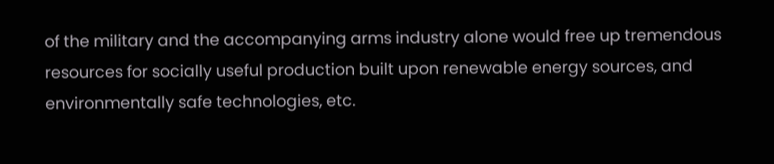of the military and the accompanying arms industry alone would free up tremendous resources for socially useful production built upon renewable energy sources, and environmentally safe technologies, etc.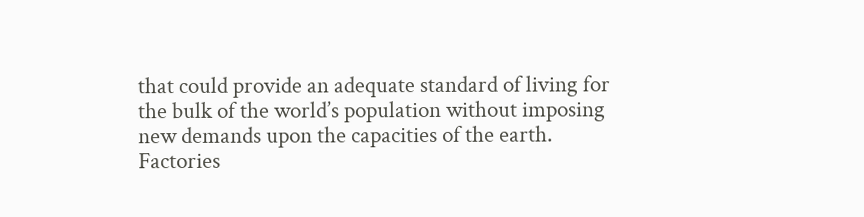that could provide an adequate standard of living for the bulk of the world’s population without imposing new demands upon the capacities of the earth. Factories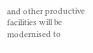and other productive facilities will be modernised to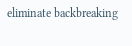eliminate backbreaking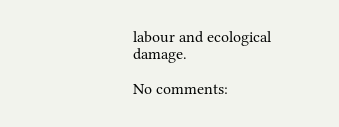labour and ecological damage.

No comments: